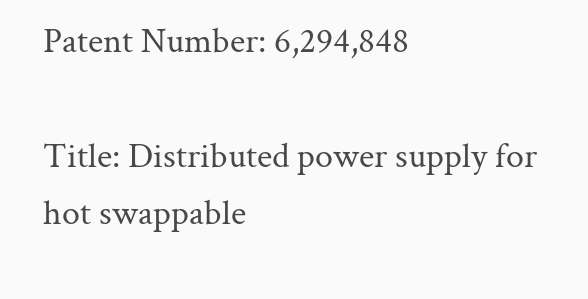Patent Number: 6,294,848

Title: Distributed power supply for hot swappable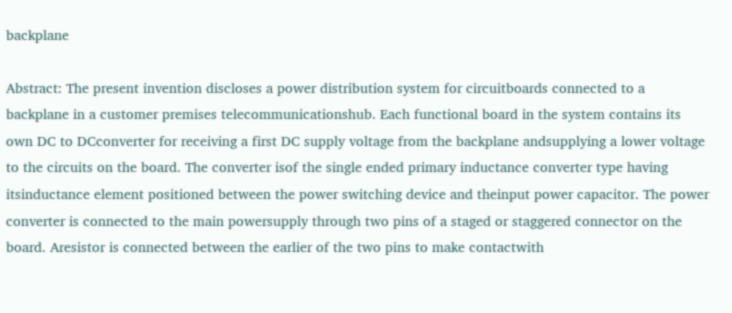backplane

Abstract: The present invention discloses a power distribution system for circuitboards connected to a backplane in a customer premises telecommunicationshub. Each functional board in the system contains its own DC to DCconverter for receiving a first DC supply voltage from the backplane andsupplying a lower voltage to the circuits on the board. The converter isof the single ended primary inductance converter type having itsinductance element positioned between the power switching device and theinput power capacitor. The power converter is connected to the main powersupply through two pins of a staged or staggered connector on the board. Aresistor is connected between the earlier of the two pins to make contactwith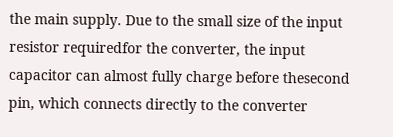the main supply. Due to the small size of the input resistor requiredfor the converter, the input capacitor can almost fully charge before thesecond pin, which connects directly to the converter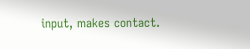input, makes contact.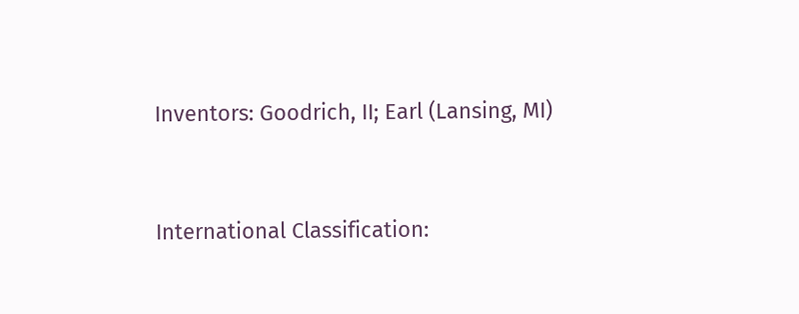Inventors: Goodrich, II; Earl (Lansing, MI)


International Classification: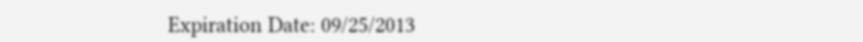Expiration Date: 09/25/2013